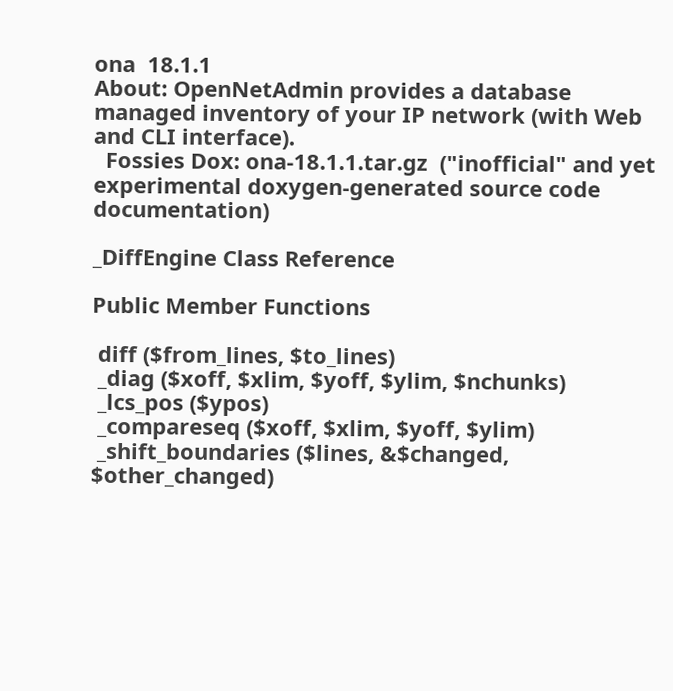ona  18.1.1
About: OpenNetAdmin provides a database managed inventory of your IP network (with Web and CLI interface).
  Fossies Dox: ona-18.1.1.tar.gz  ("inofficial" and yet experimental doxygen-generated source code documentation)

_DiffEngine Class Reference

Public Member Functions

 diff ($from_lines, $to_lines)
 _diag ($xoff, $xlim, $yoff, $ylim, $nchunks)
 _lcs_pos ($ypos)
 _compareseq ($xoff, $xlim, $yoff, $ylim)
 _shift_boundaries ($lines, &$changed, $other_changed)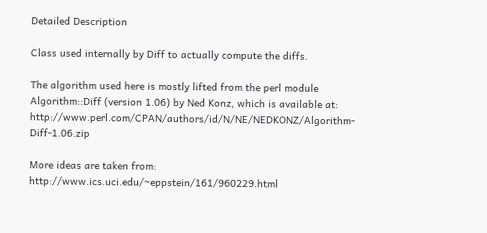Detailed Description

Class used internally by Diff to actually compute the diffs.

The algorithm used here is mostly lifted from the perl module Algorithm::Diff (version 1.06) by Ned Konz, which is available at: http://www.perl.com/CPAN/authors/id/N/NE/NEDKONZ/Algorithm-Diff-1.06.zip

More ideas are taken from: http://www.ics.uci.edu/~eppstein/161/960229.html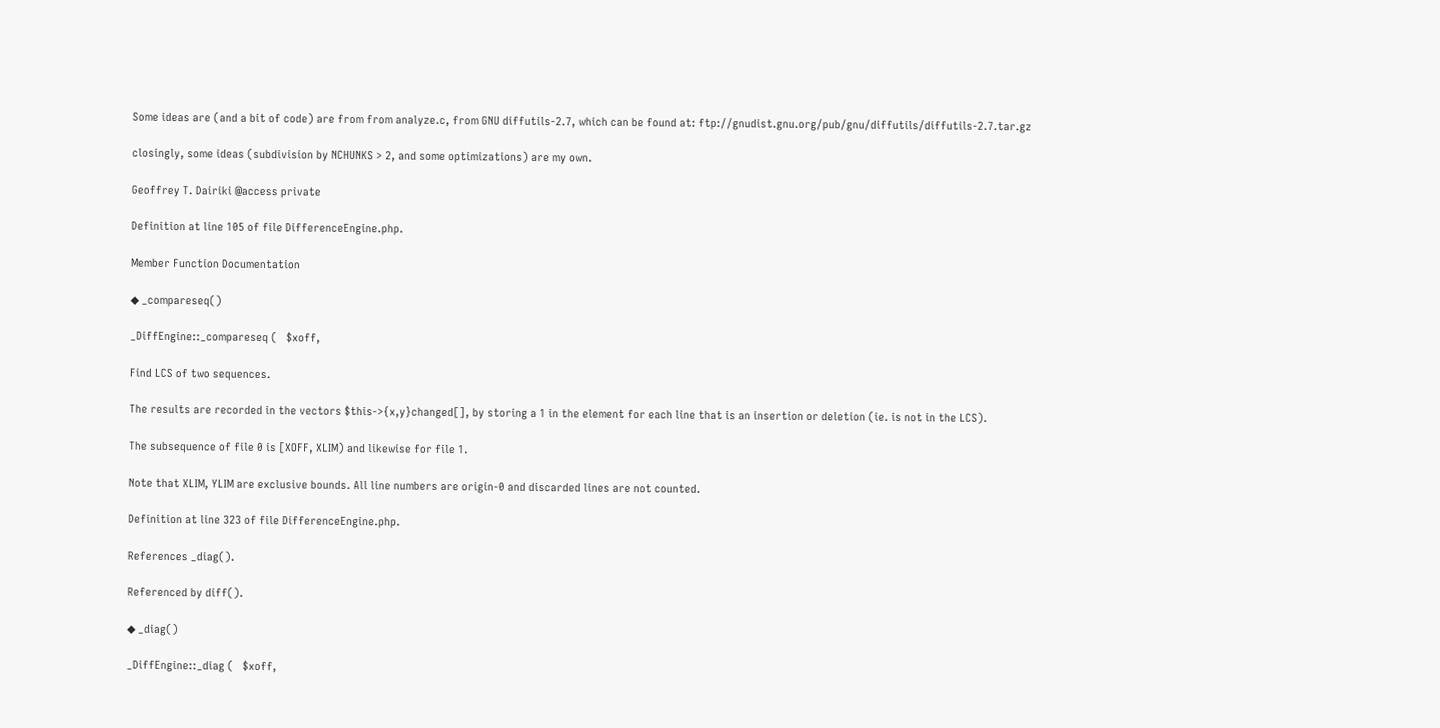Some ideas are (and a bit of code) are from from analyze.c, from GNU diffutils-2.7, which can be found at: ftp://gnudist.gnu.org/pub/gnu/diffutils/diffutils-2.7.tar.gz

closingly, some ideas (subdivision by NCHUNKS > 2, and some optimizations) are my own.

Geoffrey T. Dairiki @access private

Definition at line 105 of file DifferenceEngine.php.

Member Function Documentation

◆ _compareseq()

_DiffEngine::_compareseq (   $xoff,

Find LCS of two sequences.

The results are recorded in the vectors $this->{x,y}changed[], by storing a 1 in the element for each line that is an insertion or deletion (ie. is not in the LCS).

The subsequence of file 0 is [XOFF, XLIM) and likewise for file 1.

Note that XLIM, YLIM are exclusive bounds. All line numbers are origin-0 and discarded lines are not counted.

Definition at line 323 of file DifferenceEngine.php.

References _diag().

Referenced by diff().

◆ _diag()

_DiffEngine::_diag (   $xoff,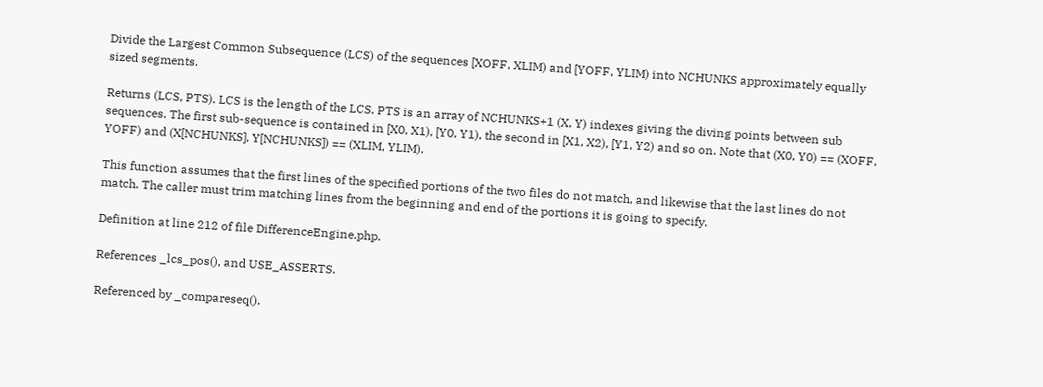Divide the Largest Common Subsequence (LCS) of the sequences [XOFF, XLIM) and [YOFF, YLIM) into NCHUNKS approximately equally sized segments.

Returns (LCS, PTS). LCS is the length of the LCS. PTS is an array of NCHUNKS+1 (X, Y) indexes giving the diving points between sub sequences. The first sub-sequence is contained in [X0, X1), [Y0, Y1), the second in [X1, X2), [Y1, Y2) and so on. Note that (X0, Y0) == (XOFF, YOFF) and (X[NCHUNKS], Y[NCHUNKS]) == (XLIM, YLIM).

This function assumes that the first lines of the specified portions of the two files do not match, and likewise that the last lines do not match. The caller must trim matching lines from the beginning and end of the portions it is going to specify.

Definition at line 212 of file DifferenceEngine.php.

References _lcs_pos(), and USE_ASSERTS.

Referenced by _compareseq().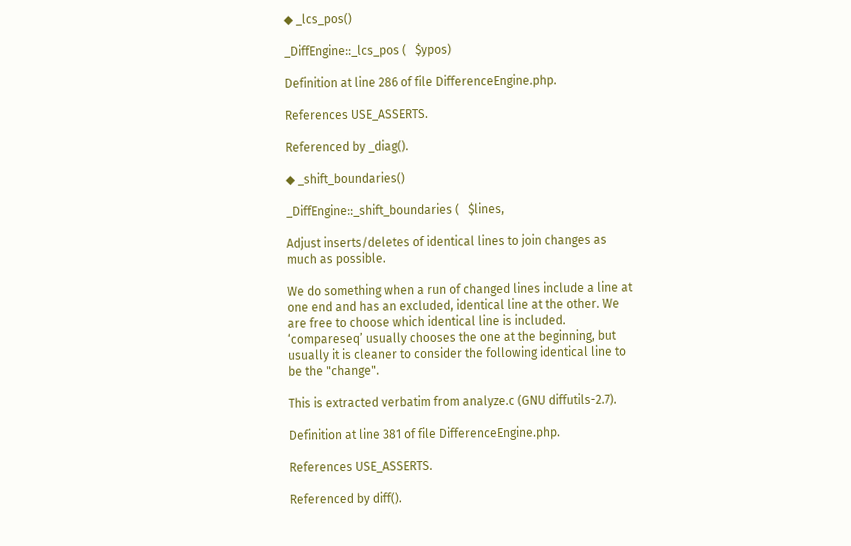◆ _lcs_pos()

_DiffEngine::_lcs_pos (   $ypos)

Definition at line 286 of file DifferenceEngine.php.

References USE_ASSERTS.

Referenced by _diag().

◆ _shift_boundaries()

_DiffEngine::_shift_boundaries (   $lines,

Adjust inserts/deletes of identical lines to join changes as much as possible.

We do something when a run of changed lines include a line at one end and has an excluded, identical line at the other. We are free to choose which identical line is included. ‘compareseq’ usually chooses the one at the beginning, but usually it is cleaner to consider the following identical line to be the "change".

This is extracted verbatim from analyze.c (GNU diffutils-2.7).

Definition at line 381 of file DifferenceEngine.php.

References USE_ASSERTS.

Referenced by diff().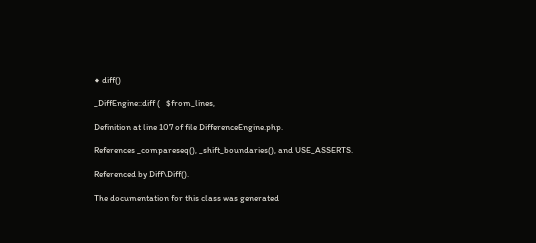◆ diff()

_DiffEngine::diff (   $from_lines,

Definition at line 107 of file DifferenceEngine.php.

References _compareseq(), _shift_boundaries(), and USE_ASSERTS.

Referenced by Diff\Diff().

The documentation for this class was generated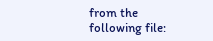from the following file: